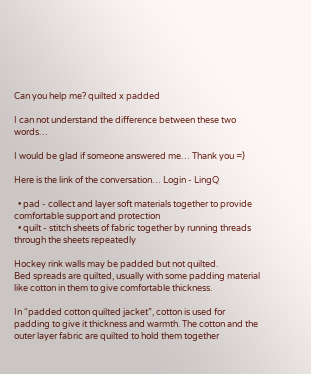Can you help me? quilted x padded

I can not understand the difference between these two words…

I would be glad if someone answered me… Thank you =)

Here is the link of the conversation… Login - LingQ

  • pad - collect and layer soft materials together to provide comfortable support and protection
  • quilt - stitch sheets of fabric together by running threads through the sheets repeatedly

Hockey rink walls may be padded but not quilted.
Bed spreads are quilted, usually with some padding material like cotton in them to give comfortable thickness.

In “padded cotton quilted jacket”, cotton is used for padding to give it thickness and warmth. The cotton and the outer layer fabric are quilted to hold them together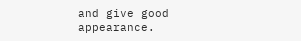and give good appearance.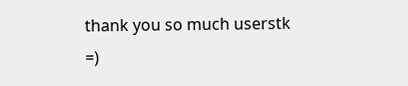thank you so much userstk =)